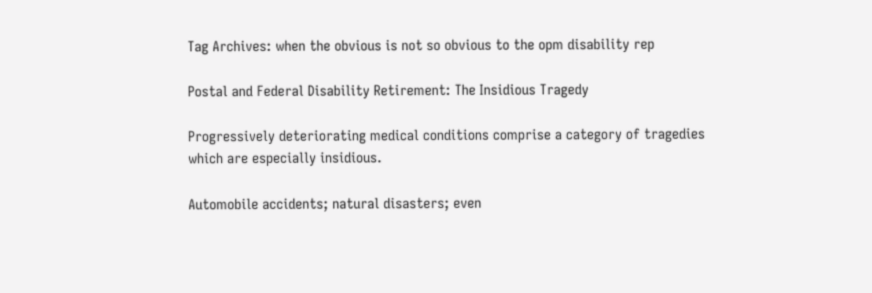Tag Archives: when the obvious is not so obvious to the opm disability rep

Postal and Federal Disability Retirement: The Insidious Tragedy

Progressively deteriorating medical conditions comprise a category of tragedies which are especially insidious.

Automobile accidents; natural disasters; even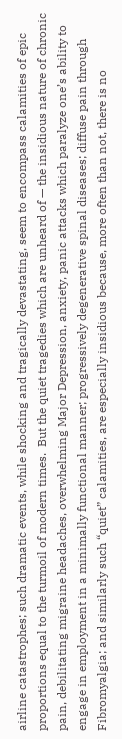airline catastrophes; such dramatic events, while shocking and tragically devastating, seem to encompass calamities of epic proportions equal to the turmoil of modern times.  But the quiet tragedies which are unheard of — the insidious nature of chronic pain, debilitating migraine headaches, overwhelming Major Depression, anxiety, panic attacks which paralyze one’s ability to engage in employment in a minimally functional manner; progressively degenerative spinal diseases; diffuse pain through Fibromyalgia; and similarly such “quiet” calamities, are especially insidious because, more often than not, there is no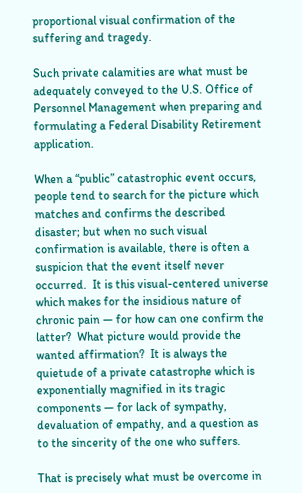proportional visual confirmation of the suffering and tragedy.

Such private calamities are what must be adequately conveyed to the U.S. Office of Personnel Management when preparing and formulating a Federal Disability Retirement application.

When a “public” catastrophic event occurs, people tend to search for the picture which matches and confirms the described disaster; but when no such visual confirmation is available, there is often a suspicion that the event itself never occurred.  It is this visual-centered universe which makes for the insidious nature of chronic pain — for how can one confirm the latter?  What picture would provide the wanted affirmation?  It is always the quietude of a private catastrophe which is exponentially magnified in its tragic components — for lack of sympathy, devaluation of empathy, and a question as to the sincerity of the one who suffers.

That is precisely what must be overcome in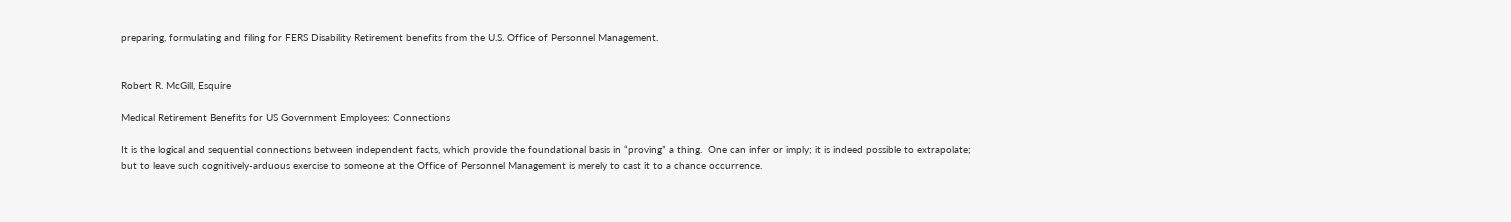preparing, formulating and filing for FERS Disability Retirement benefits from the U.S. Office of Personnel Management.


Robert R. McGill, Esquire

Medical Retirement Benefits for US Government Employees: Connections

It is the logical and sequential connections between independent facts, which provide the foundational basis in “proving” a thing.  One can infer or imply; it is indeed possible to extrapolate; but to leave such cognitively-arduous exercise to someone at the Office of Personnel Management is merely to cast it to a chance occurrence.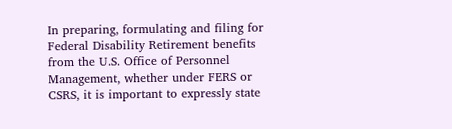In preparing, formulating and filing for Federal Disability Retirement benefits from the U.S. Office of Personnel Management, whether under FERS or CSRS, it is important to expressly state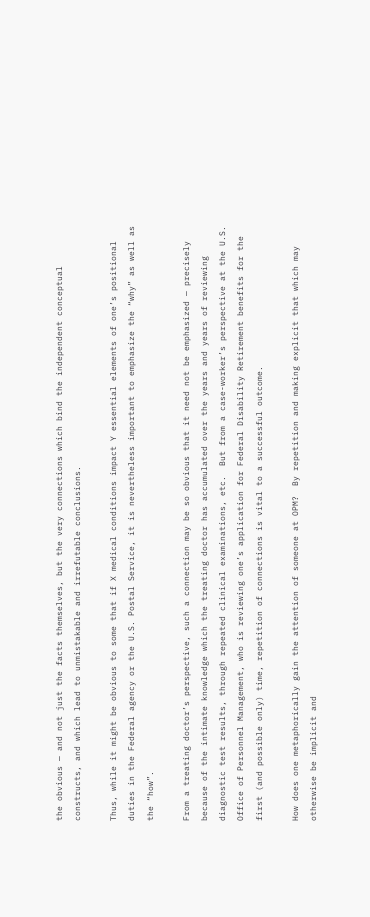the obvious — and not just the facts themselves, but the very connections which bind the independent conceptual constructs, and which lead to unmistakable and irrefutable conclusions.

Thus, while it might be obvious to some that if X medical conditions impact Y essential elements of one’s positional duties in the Federal agency or the U.S. Postal Service, it is nevertheless important to emphasize the “why” as well as the “how”.

From a treating doctor’s perspective, such a connection may be so obvious that it need not be emphasized — precisely because of the intimate knowledge which the treating doctor has accumulated over the years and years of reviewing diagnostic test results, through repeated clinical examinations, etc.  But from a case-worker’s perspective at the U.S. Office of Personnel Management, who is reviewing one’s application for Federal Disability Retirement benefits for the first (and possible only) time, repetition of connections is vital to a successful outcome.

How does one metaphorically gain the attention of someone at OPM?  By repetition and making explicit that which may otherwise be implicit and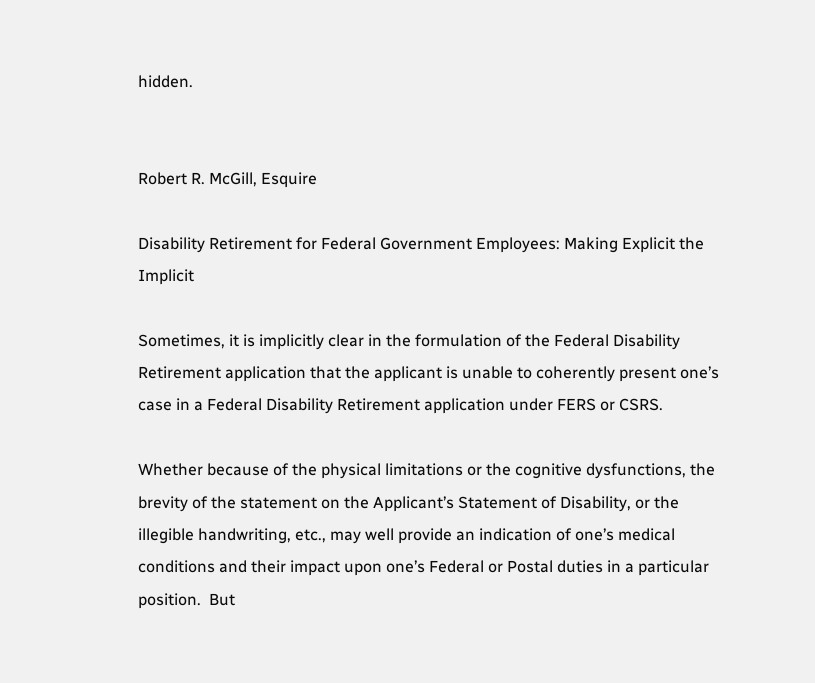hidden.


Robert R. McGill, Esquire

Disability Retirement for Federal Government Employees: Making Explicit the Implicit

Sometimes, it is implicitly clear in the formulation of the Federal Disability Retirement application that the applicant is unable to coherently present one’s case in a Federal Disability Retirement application under FERS or CSRS.

Whether because of the physical limitations or the cognitive dysfunctions, the brevity of the statement on the Applicant’s Statement of Disability, or the illegible handwriting, etc., may well provide an indication of one’s medical conditions and their impact upon one’s Federal or Postal duties in a particular position.  But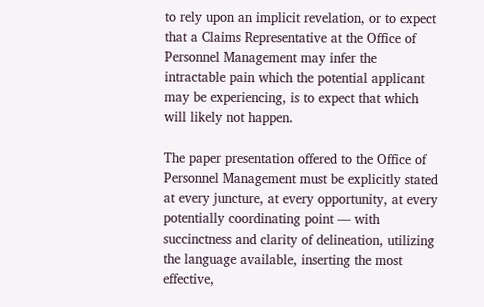to rely upon an implicit revelation, or to expect that a Claims Representative at the Office of Personnel Management may infer the intractable pain which the potential applicant may be experiencing, is to expect that which will likely not happen.

The paper presentation offered to the Office of Personnel Management must be explicitly stated at every juncture, at every opportunity, at every potentially coordinating point — with succinctness and clarity of delineation, utilizing the language available, inserting the most effective,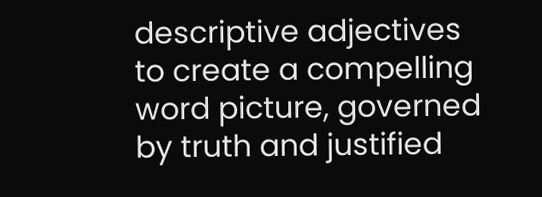descriptive adjectives to create a compelling word picture, governed by truth and justified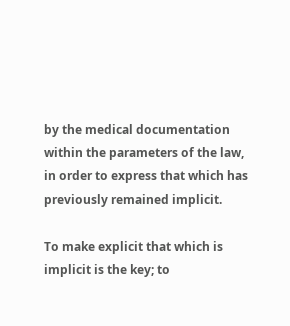by the medical documentation within the parameters of the law, in order to express that which has previously remained implicit.

To make explicit that which is implicit is the key; to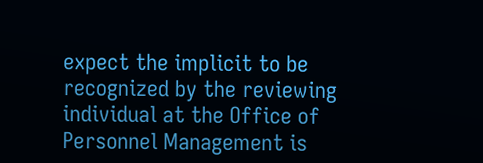expect the implicit to be recognized by the reviewing individual at the Office of Personnel Management is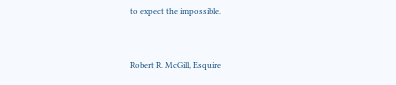to expect the impossible.


Robert R. McGill, Esquire